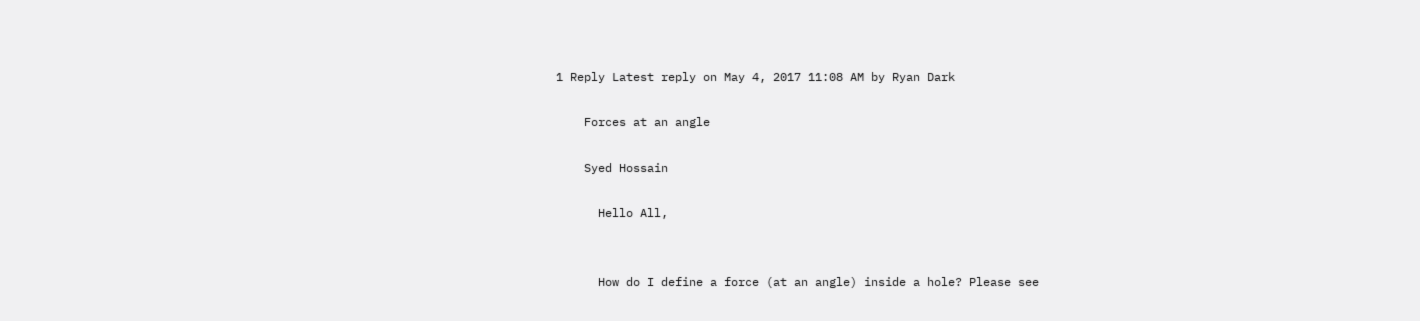1 Reply Latest reply on May 4, 2017 11:08 AM by Ryan Dark

    Forces at an angle

    Syed Hossain

      Hello All,


      How do I define a force (at an angle) inside a hole? Please see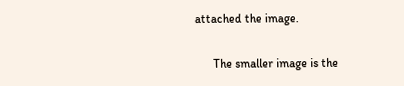attached the image.


      The smaller image is the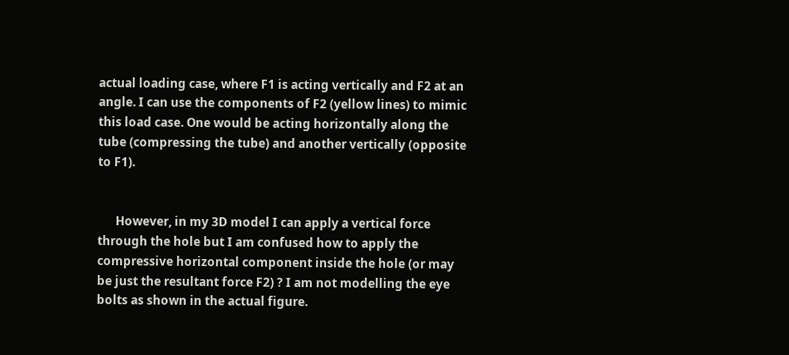actual loading case, where F1 is acting vertically and F2 at an angle. I can use the components of F2 (yellow lines) to mimic this load case. One would be acting horizontally along the tube (compressing the tube) and another vertically (opposite to F1).


      However, in my 3D model I can apply a vertical force through the hole but I am confused how to apply the compressive horizontal component inside the hole (or may be just the resultant force F2) ? I am not modelling the eye bolts as shown in the actual figure.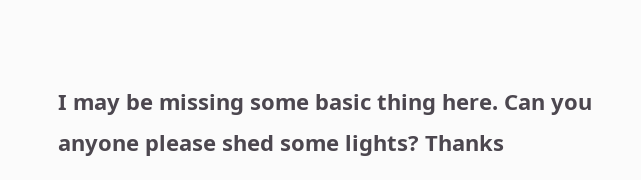I may be missing some basic thing here. Can you anyone please shed some lights? Thanks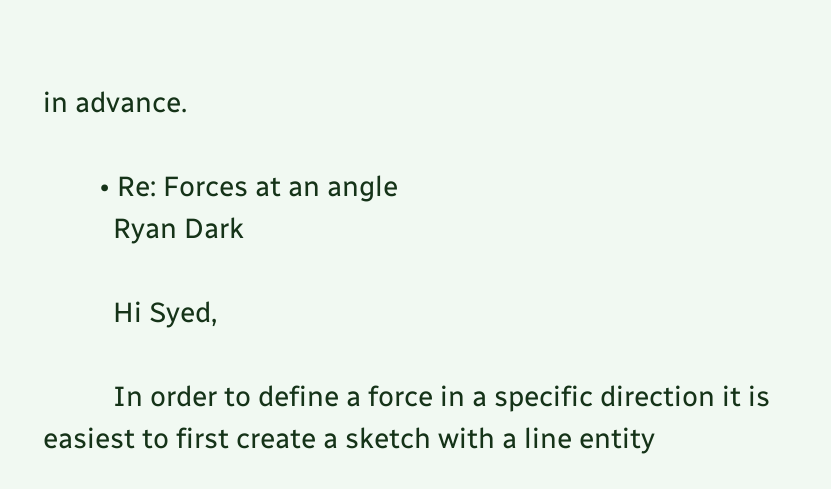in advance.

        • Re: Forces at an angle
          Ryan Dark

          Hi Syed,

          In order to define a force in a specific direction it is easiest to first create a sketch with a line entity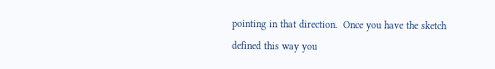pointing in that direction.  Once you have the sketch defined this way you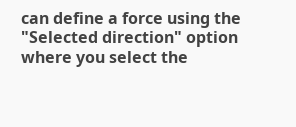can define a force using the "Selected direction" option where you select the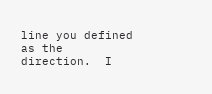line you defined as the direction.  I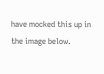have mocked this up in the image below.